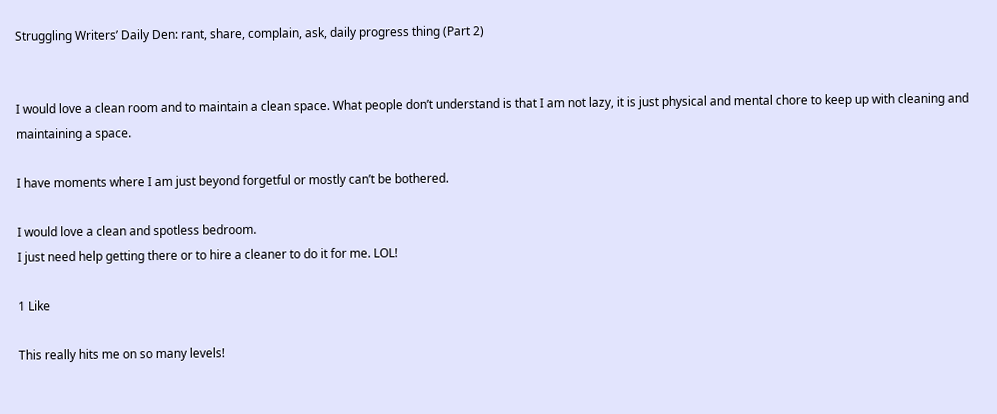Struggling Writers’ Daily Den: rant, share, complain, ask, daily progress thing (Part 2)


I would love a clean room and to maintain a clean space. What people don’t understand is that I am not lazy, it is just physical and mental chore to keep up with cleaning and maintaining a space.

I have moments where I am just beyond forgetful or mostly can’t be bothered.

I would love a clean and spotless bedroom.
I just need help getting there or to hire a cleaner to do it for me. LOL!

1 Like

This really hits me on so many levels!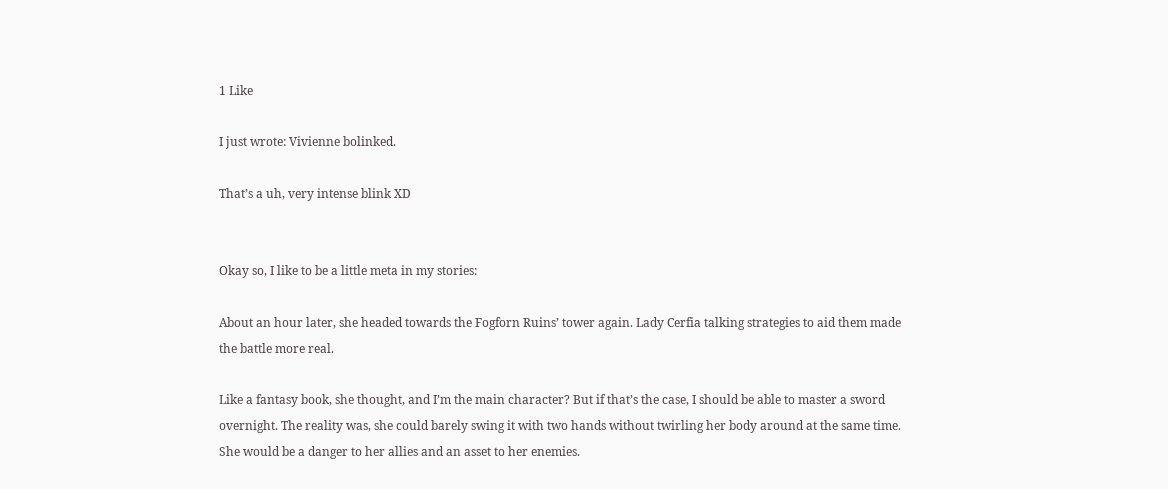1 Like

I just wrote: Vivienne bolinked.

That’s a uh, very intense blink XD


Okay so, I like to be a little meta in my stories:

About an hour later, she headed towards the Fogforn Ruins’ tower again. Lady Cerfia talking strategies to aid them made the battle more real.

Like a fantasy book, she thought, and I’m the main character? But if that’s the case, I should be able to master a sword overnight. The reality was, she could barely swing it with two hands without twirling her body around at the same time. She would be a danger to her allies and an asset to her enemies.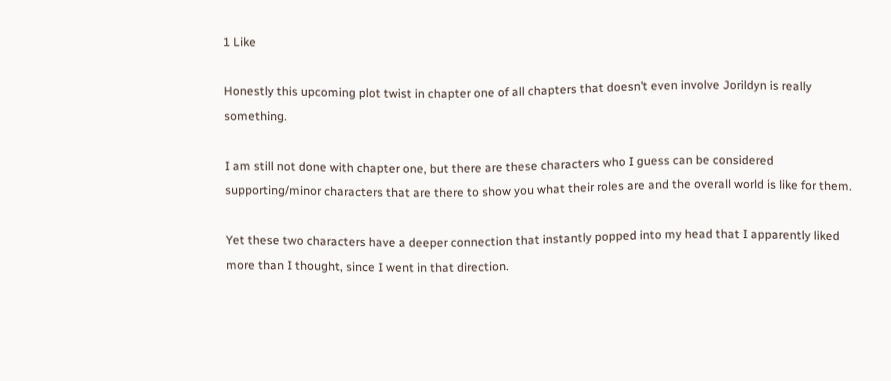1 Like

Honestly this upcoming plot twist in chapter one of all chapters that doesn’t even involve Jorildyn is really something.

I am still not done with chapter one, but there are these characters who I guess can be considered supporting/minor characters that are there to show you what their roles are and the overall world is like for them.

Yet these two characters have a deeper connection that instantly popped into my head that I apparently liked more than I thought, since I went in that direction.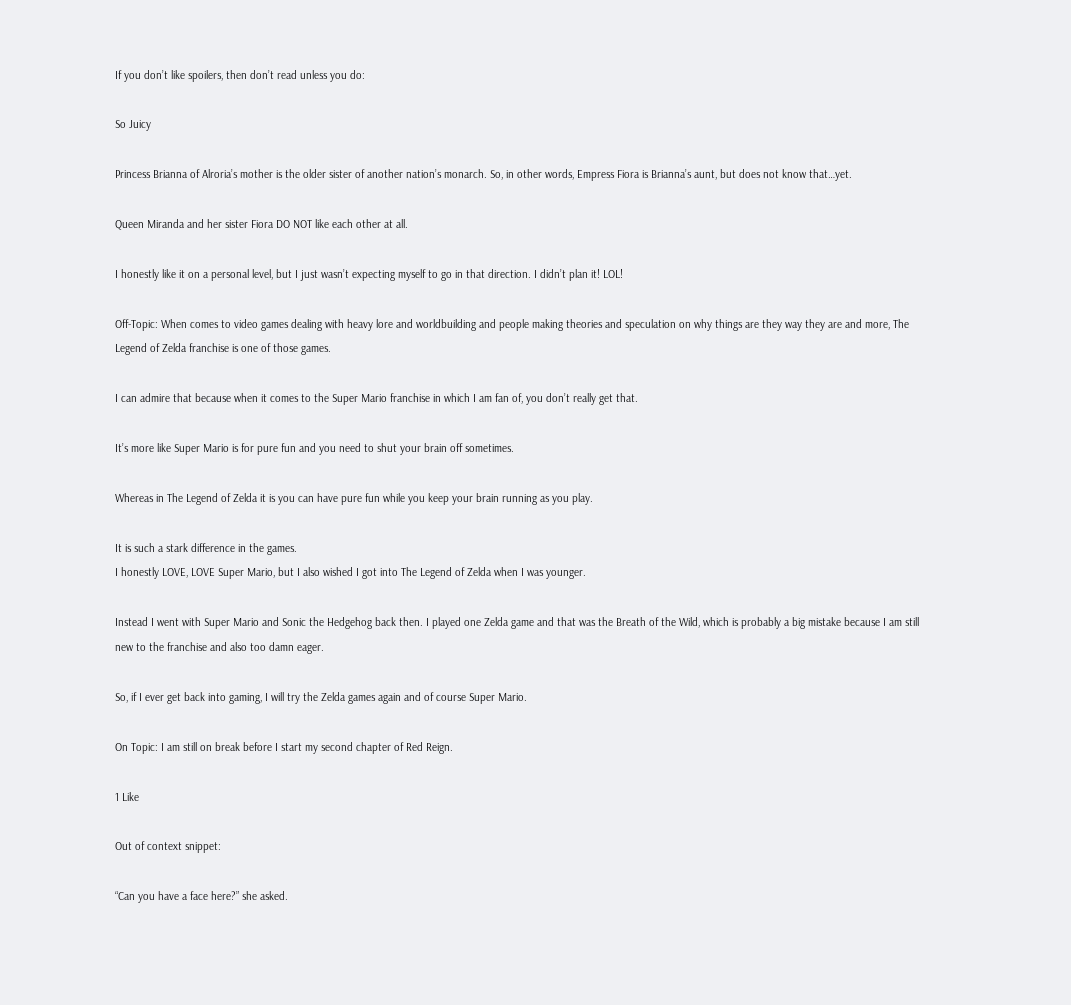If you don’t like spoilers, then don’t read unless you do:

So Juicy

Princess Brianna of Alroria’s mother is the older sister of another nation’s monarch. So, in other words, Empress Fiora is Brianna’s aunt, but does not know that…yet.

Queen Miranda and her sister Fiora DO NOT like each other at all.

I honestly like it on a personal level, but I just wasn’t expecting myself to go in that direction. I didn’t plan it! LOL!

Off-Topic: When comes to video games dealing with heavy lore and worldbuilding and people making theories and speculation on why things are they way they are and more, The Legend of Zelda franchise is one of those games.

I can admire that because when it comes to the Super Mario franchise in which I am fan of, you don’t really get that.

It’s more like Super Mario is for pure fun and you need to shut your brain off sometimes.

Whereas in The Legend of Zelda it is you can have pure fun while you keep your brain running as you play.

It is such a stark difference in the games.
I honestly LOVE, LOVE Super Mario, but I also wished I got into The Legend of Zelda when I was younger.

Instead I went with Super Mario and Sonic the Hedgehog back then. I played one Zelda game and that was the Breath of the Wild, which is probably a big mistake because I am still new to the franchise and also too damn eager.

So, if I ever get back into gaming, I will try the Zelda games again and of course Super Mario.

On Topic: I am still on break before I start my second chapter of Red Reign.

1 Like

Out of context snippet:

“Can you have a face here?” she asked.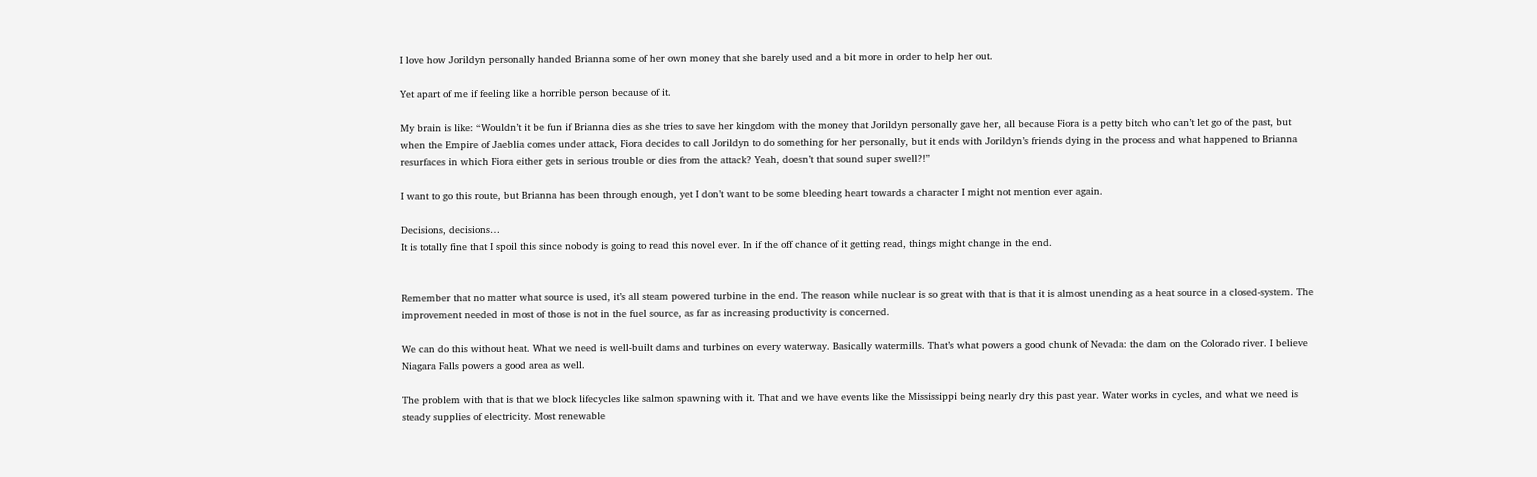I love how Jorildyn personally handed Brianna some of her own money that she barely used and a bit more in order to help her out.

Yet apart of me if feeling like a horrible person because of it.

My brain is like: “Wouldn’t it be fun if Brianna dies as she tries to save her kingdom with the money that Jorildyn personally gave her, all because Fiora is a petty bitch who can’t let go of the past, but when the Empire of Jaeblia comes under attack, Fiora decides to call Jorildyn to do something for her personally, but it ends with Jorildyn’s friends dying in the process and what happened to Brianna resurfaces in which Fiora either gets in serious trouble or dies from the attack? Yeah, doesn’t that sound super swell?!”

I want to go this route, but Brianna has been through enough, yet I don’t want to be some bleeding heart towards a character I might not mention ever again.

Decisions, decisions…
It is totally fine that I spoil this since nobody is going to read this novel ever. In if the off chance of it getting read, things might change in the end.


Remember that no matter what source is used, it’s all steam powered turbine in the end. The reason while nuclear is so great with that is that it is almost unending as a heat source in a closed-system. The improvement needed in most of those is not in the fuel source, as far as increasing productivity is concerned.

We can do this without heat. What we need is well-built dams and turbines on every waterway. Basically watermills. That’s what powers a good chunk of Nevada: the dam on the Colorado river. I believe Niagara Falls powers a good area as well.

The problem with that is that we block lifecycles like salmon spawning with it. That and we have events like the Mississippi being nearly dry this past year. Water works in cycles, and what we need is steady supplies of electricity. Most renewable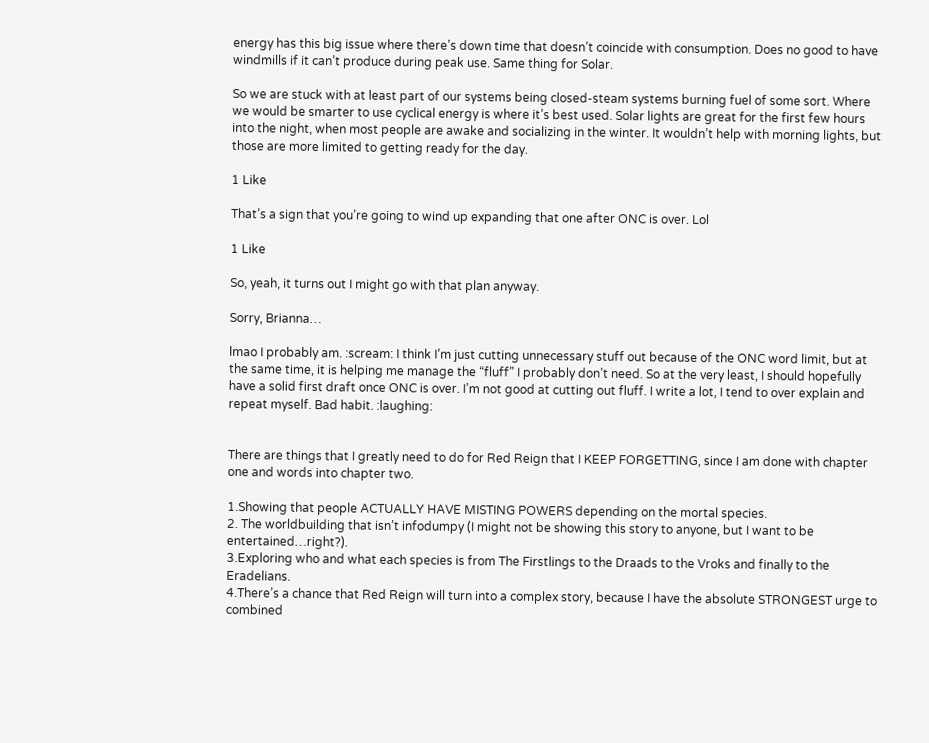energy has this big issue where there’s down time that doesn’t coincide with consumption. Does no good to have windmills if it can’t produce during peak use. Same thing for Solar.

So we are stuck with at least part of our systems being closed-steam systems burning fuel of some sort. Where we would be smarter to use cyclical energy is where it’s best used. Solar lights are great for the first few hours into the night, when most people are awake and socializing in the winter. It wouldn’t help with morning lights, but those are more limited to getting ready for the day.

1 Like

That’s a sign that you’re going to wind up expanding that one after ONC is over. Lol

1 Like

So, yeah, it turns out I might go with that plan anyway.

Sorry, Brianna…

lmao I probably am. :scream: I think I’m just cutting unnecessary stuff out because of the ONC word limit, but at the same time, it is helping me manage the “fluff” I probably don’t need. So at the very least, I should hopefully have a solid first draft once ONC is over. I’m not good at cutting out fluff. I write a lot, I tend to over explain and repeat myself. Bad habit. :laughing:


There are things that I greatly need to do for Red Reign that I KEEP FORGETTING, since I am done with chapter one and words into chapter two.

1.Showing that people ACTUALLY HAVE MISTING POWERS depending on the mortal species.
2. The worldbuilding that isn’t infodumpy (I might not be showing this story to anyone, but I want to be entertained…right?).
3.Exploring who and what each species is from The Firstlings to the Draads to the Vroks and finally to the Eradelians.
4.There’s a chance that Red Reign will turn into a complex story, because I have the absolute STRONGEST urge to combined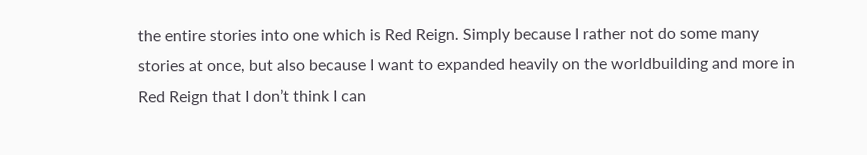the entire stories into one which is Red Reign. Simply because I rather not do some many stories at once, but also because I want to expanded heavily on the worldbuilding and more in Red Reign that I don’t think I can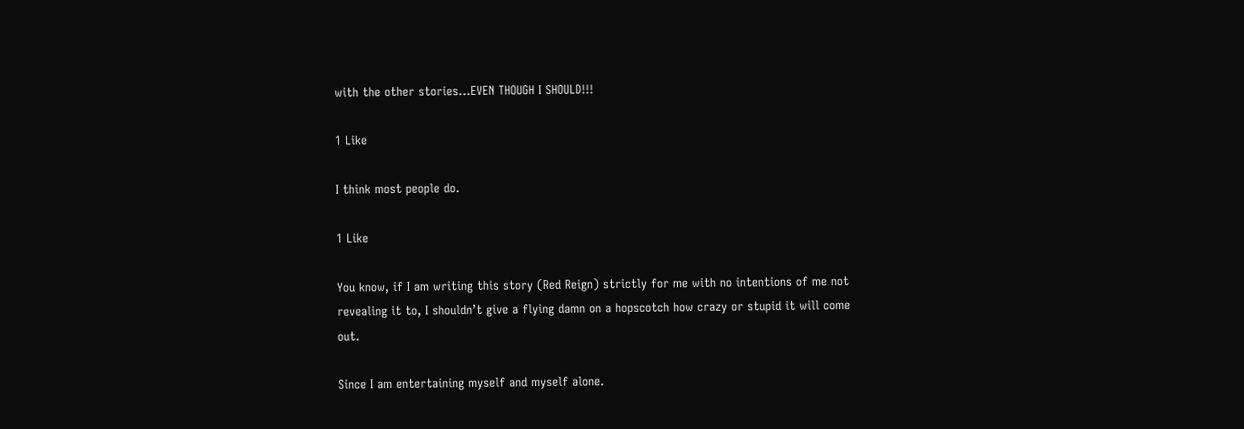with the other stories…EVEN THOUGH I SHOULD!!!

1 Like

I think most people do.

1 Like

You know, if I am writing this story (Red Reign) strictly for me with no intentions of me not revealing it to, I shouldn’t give a flying damn on a hopscotch how crazy or stupid it will come out.

Since I am entertaining myself and myself alone.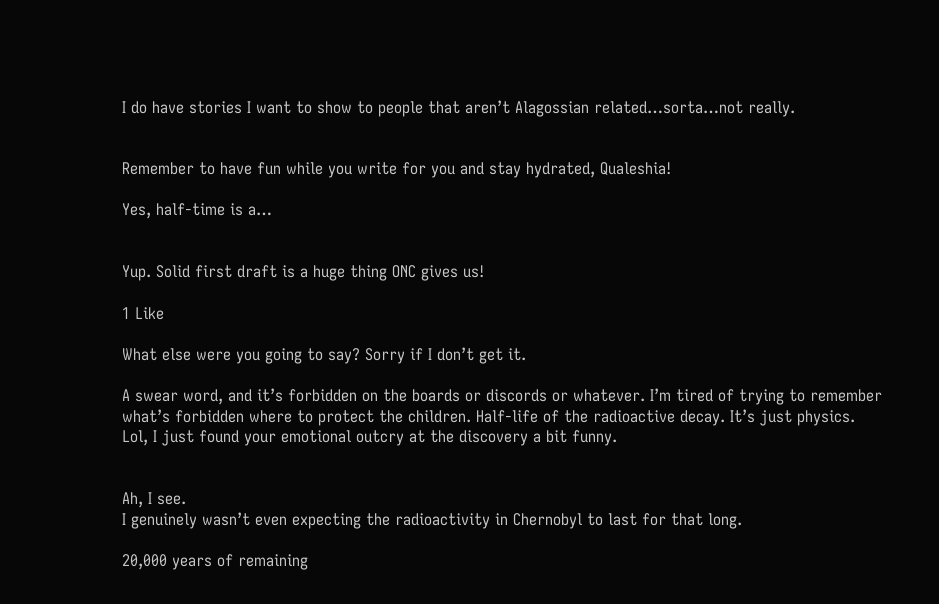I do have stories I want to show to people that aren’t Alagossian related…sorta…not really.


Remember to have fun while you write for you and stay hydrated, Qualeshia!

Yes, half-time is a…


Yup. Solid first draft is a huge thing ONC gives us!

1 Like

What else were you going to say? Sorry if I don’t get it.

A swear word, and it’s forbidden on the boards or discords or whatever. I’m tired of trying to remember what’s forbidden where to protect the children. Half-life of the radioactive decay. It’s just physics. Lol, I just found your emotional outcry at the discovery a bit funny.


Ah, I see.
I genuinely wasn’t even expecting the radioactivity in Chernobyl to last for that long.

20,000 years of remaining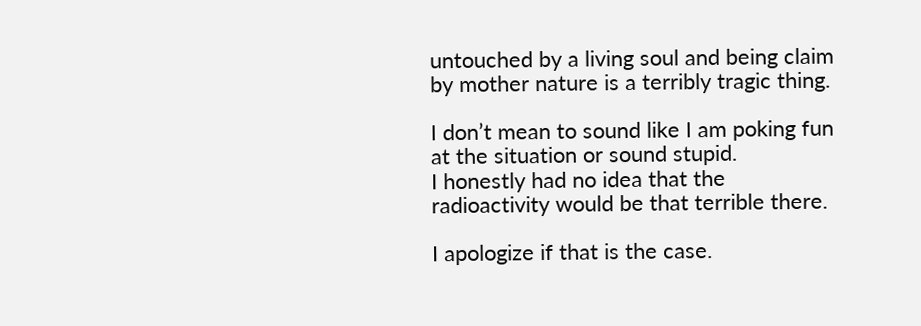untouched by a living soul and being claim by mother nature is a terribly tragic thing.

I don’t mean to sound like I am poking fun at the situation or sound stupid.
I honestly had no idea that the radioactivity would be that terrible there.

I apologize if that is the case.